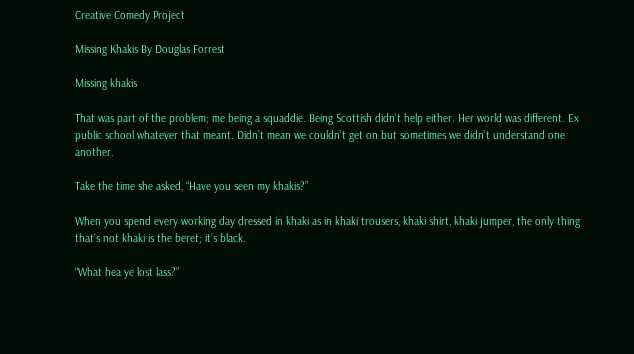Creative Comedy Project

Missing Khakis By Douglas Forrest

Missing khakis

That was part of the problem; me being a squaddie. Being Scottish didn’t help either. Her world was different. Ex public school whatever that meant. Didn’t mean we couldn’t get on but sometimes we didn’t understand one another.

Take the time she asked, “Have you seen my khakis?”

When you spend every working day dressed in khaki as in khaki trousers, khaki shirt, khaki jumper, the only thing that’s not khaki is the beret; it’s black.

“What hea ye lost lass?”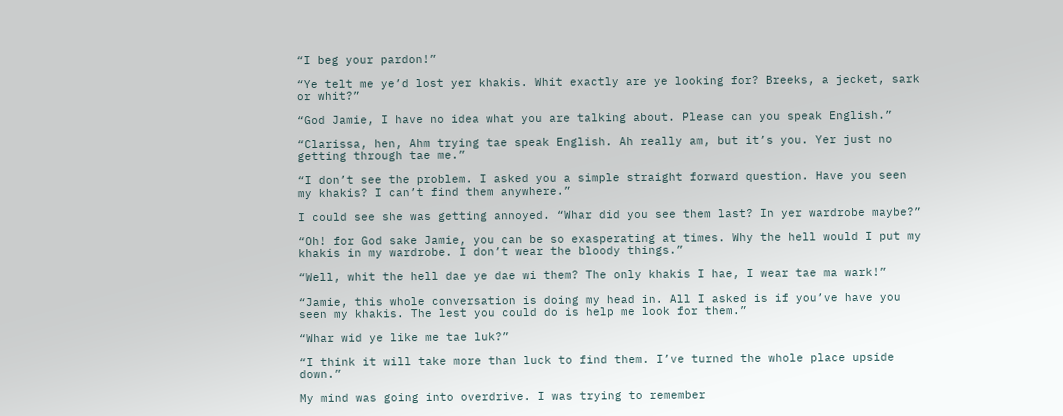“I beg your pardon!”

“Ye telt me ye’d lost yer khakis. Whit exactly are ye looking for? Breeks, a jecket, sark or whit?”

“God Jamie, I have no idea what you are talking about. Please can you speak English.”

“Clarissa, hen, Ahm trying tae speak English. Ah really am, but it’s you. Yer just no getting through tae me.”

“I don’t see the problem. I asked you a simple straight forward question. Have you seen my khakis? I can’t find them anywhere.”

I could see she was getting annoyed. “Whar did you see them last? In yer wardrobe maybe?”

“Oh! for God sake Jamie, you can be so exasperating at times. Why the hell would I put my khakis in my wardrobe. I don’t wear the bloody things.”

“Well, whit the hell dae ye dae wi them? The only khakis I hae, I wear tae ma wark!”

“Jamie, this whole conversation is doing my head in. All I asked is if you’ve have you seen my khakis. The lest you could do is help me look for them.”

“Whar wid ye like me tae luk?”

“I think it will take more than luck to find them. I’ve turned the whole place upside down.”

My mind was going into overdrive. I was trying to remember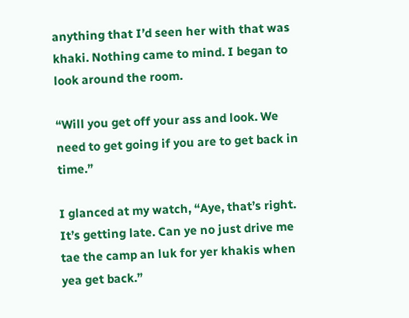anything that I’d seen her with that was khaki. Nothing came to mind. I began to look around the room.

“Will you get off your ass and look. We need to get going if you are to get back in time.”

I glanced at my watch, “Aye, that’s right. It’s getting late. Can ye no just drive me tae the camp an luk for yer khakis when yea get back.”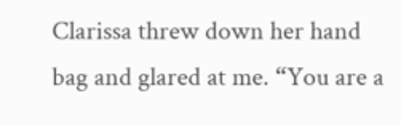Clarissa threw down her hand bag and glared at me. “You are a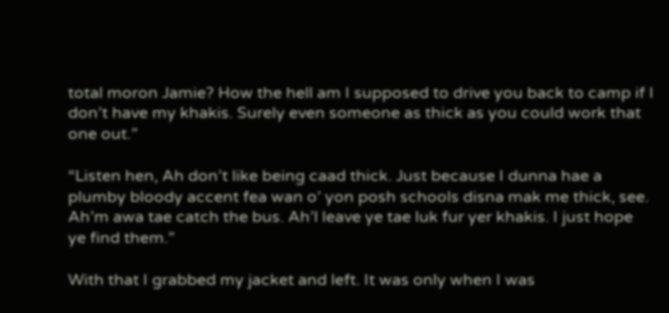total moron Jamie? How the hell am I supposed to drive you back to camp if I don’t have my khakis. Surely even someone as thick as you could work that one out.”

“Listen hen, Ah don’t like being caad thick. Just because I dunna hae a plumby bloody accent fea wan o’ yon posh schools disna mak me thick, see. Ah’m awa tae catch the bus. Ah’l leave ye tae luk fur yer khakis. I just hope ye find them.”

With that I grabbed my jacket and left. It was only when I was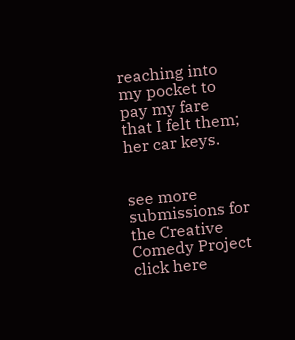reaching into my pocket to pay my fare that I felt them; her car keys.


see more submissions for the Creative Comedy Project click here